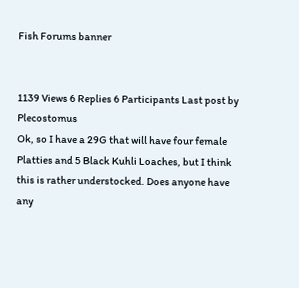Fish Forums banner


1139 Views 6 Replies 6 Participants Last post by  Plecostomus
Ok, so I have a 29G that will have four female Platties and 5 Black Kuhli Loaches, but I think this is rather understocked. Does anyone have any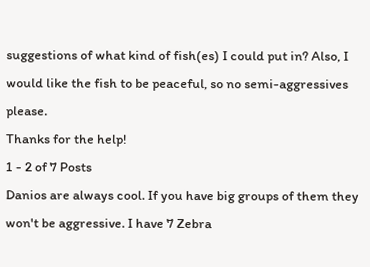suggestions of what kind of fish(es) I could put in? Also, I would like the fish to be peaceful, so no semi-aggressives please.
Thanks for the help!
1 - 2 of 7 Posts
Danios are always cool. If you have big groups of them they won't be aggressive. I have 7 Zebra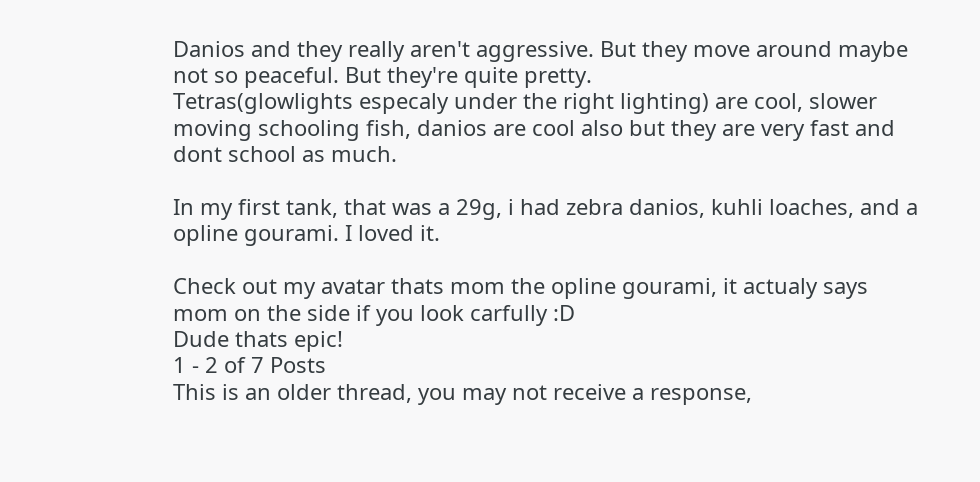Danios and they really aren't aggressive. But they move around maybe not so peaceful. But they're quite pretty.
Tetras(glowlights especaly under the right lighting) are cool, slower moving schooling fish, danios are cool also but they are very fast and dont school as much.

In my first tank, that was a 29g, i had zebra danios, kuhli loaches, and a opline gourami. I loved it.

Check out my avatar thats mom the opline gourami, it actualy says mom on the side if you look carfully :D
Dude thats epic!
1 - 2 of 7 Posts
This is an older thread, you may not receive a response,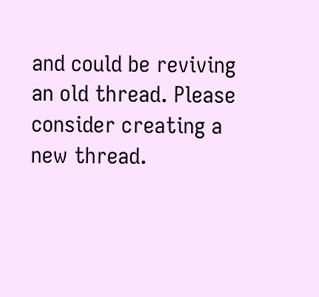and could be reviving an old thread. Please consider creating a new thread.